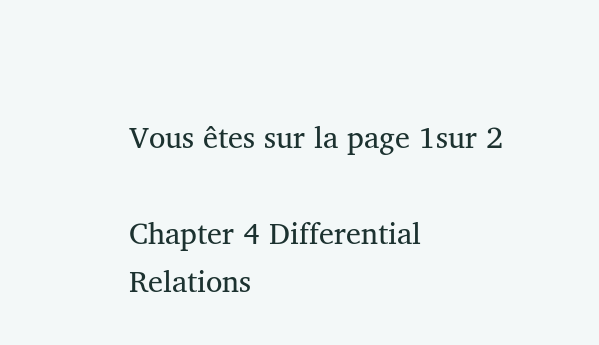Vous êtes sur la page 1sur 2

Chapter 4 Differential Relations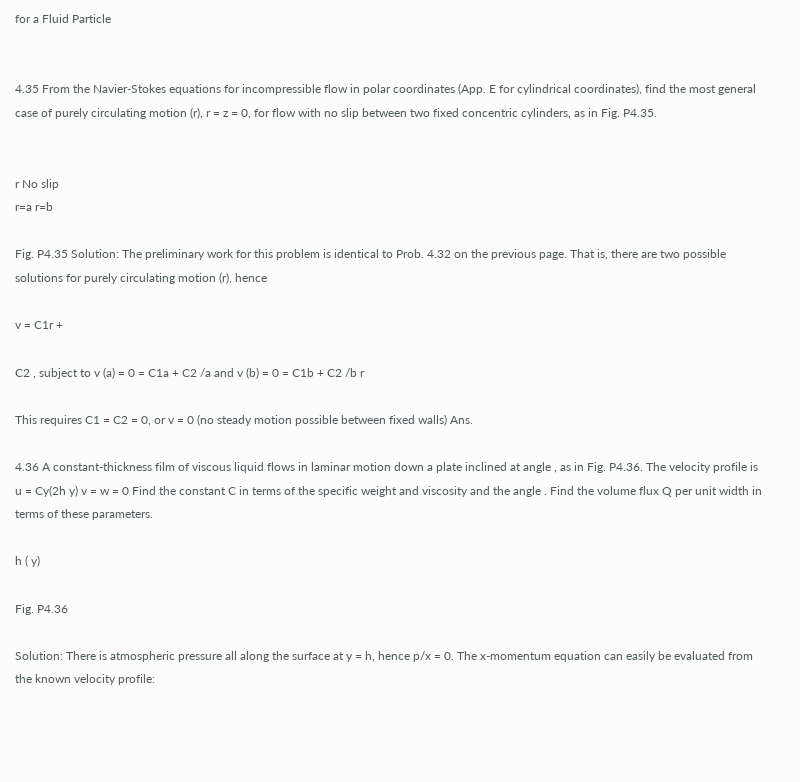for a Fluid Particle


4.35 From the Navier-Stokes equations for incompressible flow in polar coordinates (App. E for cylindrical coordinates), find the most general case of purely circulating motion (r), r = z = 0, for flow with no slip between two fixed concentric cylinders, as in Fig. P4.35.


r No slip
r=a r=b

Fig. P4.35 Solution: The preliminary work for this problem is identical to Prob. 4.32 on the previous page. That is, there are two possible solutions for purely circulating motion (r), hence

v = C1r +

C2 , subject to v (a) = 0 = C1a + C2 /a and v (b) = 0 = C1b + C2 /b r

This requires C1 = C2 = 0, or v = 0 (no steady motion possible between fixed walls) Ans.

4.36 A constant-thickness film of viscous liquid flows in laminar motion down a plate inclined at angle , as in Fig. P4.36. The velocity profile is
u = Cy(2h y) v = w = 0 Find the constant C in terms of the specific weight and viscosity and the angle . Find the volume flux Q per unit width in terms of these parameters.

h ( y)

Fig. P4.36

Solution: There is atmospheric pressure all along the surface at y = h, hence p/x = 0. The x-momentum equation can easily be evaluated from the known velocity profile: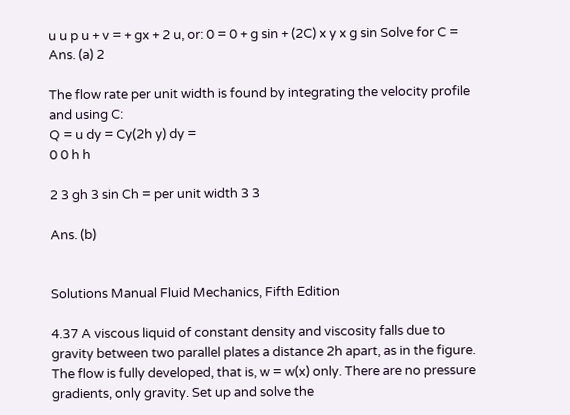u u p u + v = + gx + 2 u, or: 0 = 0 + g sin + (2C) x y x g sin Solve for C = Ans. (a) 2

The flow rate per unit width is found by integrating the velocity profile and using C:
Q = u dy = Cy(2h y) dy =
0 0 h h

2 3 gh 3 sin Ch = per unit width 3 3

Ans. (b)


Solutions Manual Fluid Mechanics, Fifth Edition

4.37 A viscous liquid of constant density and viscosity falls due to gravity between two parallel plates a distance 2h apart, as in the figure. The flow is fully developed, that is, w = w(x) only. There are no pressure gradients, only gravity. Set up and solve the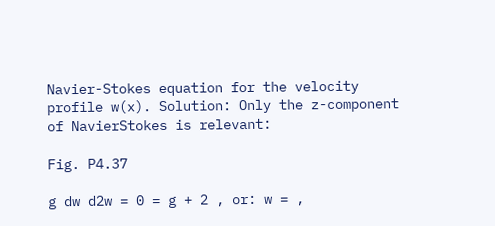Navier-Stokes equation for the velocity profile w(x). Solution: Only the z-component of NavierStokes is relevant:

Fig. P4.37

g dw d2w = 0 = g + 2 , or: w = ,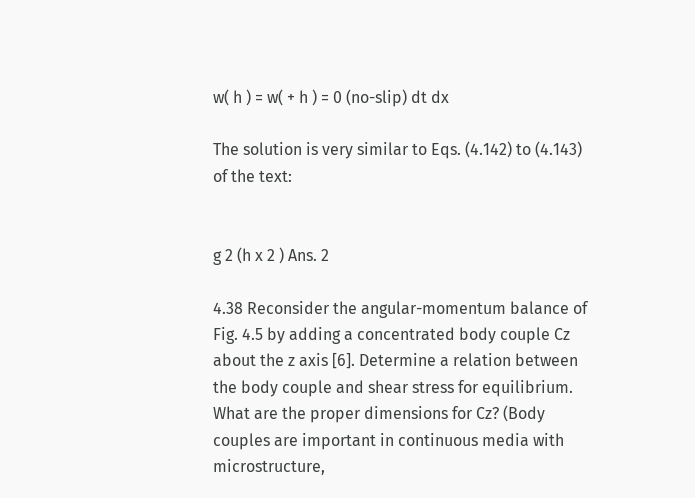w( h ) = w( + h ) = 0 (no-slip) dt dx

The solution is very similar to Eqs. (4.142) to (4.143) of the text:


g 2 (h x 2 ) Ans. 2

4.38 Reconsider the angular-momentum balance of Fig. 4.5 by adding a concentrated body couple Cz about the z axis [6]. Determine a relation between the body couple and shear stress for equilibrium. What are the proper dimensions for Cz? (Body couples are important in continuous media with microstructure,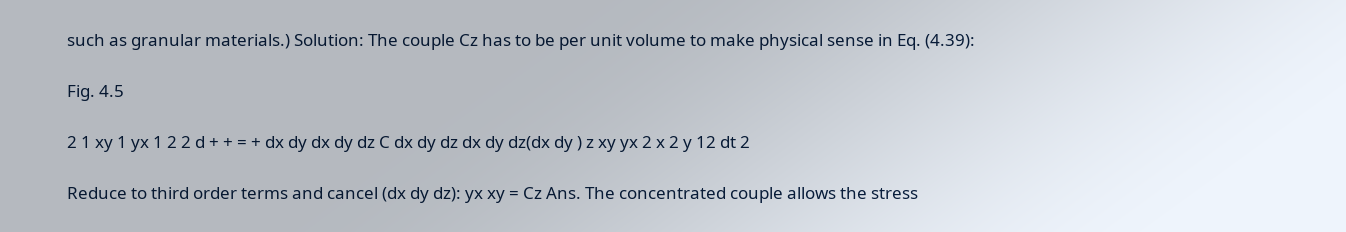such as granular materials.) Solution: The couple Cz has to be per unit volume to make physical sense in Eq. (4.39):

Fig. 4.5

2 1 xy 1 yx 1 2 2 d + + = + dx dy dx dy dz C dx dy dz dx dy dz(dx dy ) z xy yx 2 x 2 y 12 dt 2

Reduce to third order terms and cancel (dx dy dz): yx xy = Cz Ans. The concentrated couple allows the stress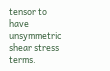tensor to have unsymmetric shear stress terms.